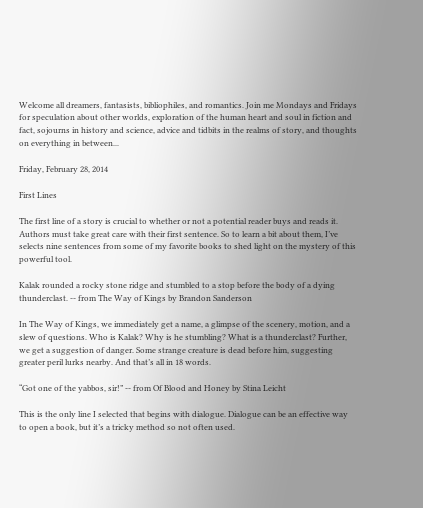Welcome all dreamers, fantasists, bibliophiles, and romantics. Join me Mondays and Fridays for speculation about other worlds, exploration of the human heart and soul in fiction and fact, sojourns in history and science, advice and tidbits in the realms of story, and thoughts on everything in between...

Friday, February 28, 2014

First Lines

The first line of a story is crucial to whether or not a potential reader buys and reads it. Authors must take great care with their first sentence. So to learn a bit about them, I’ve selects nine sentences from some of my favorite books to shed light on the mystery of this powerful tool.

Kalak rounded a rocky stone ridge and stumbled to a stop before the body of a dying thunderclast. -- from The Way of Kings by Brandon Sanderson

In The Way of Kings, we immediately get a name, a glimpse of the scenery, motion, and a slew of questions. Who is Kalak? Why is he stumbling? What is a thunderclast? Further, we get a suggestion of danger. Some strange creature is dead before him, suggesting greater peril lurks nearby. And that’s all in 18 words.

“Got one of the yabbos, sir!” -- from Of Blood and Honey by Stina Leicht

This is the only line I selected that begins with dialogue. Dialogue can be an effective way to open a book, but it’s a tricky method so not often used.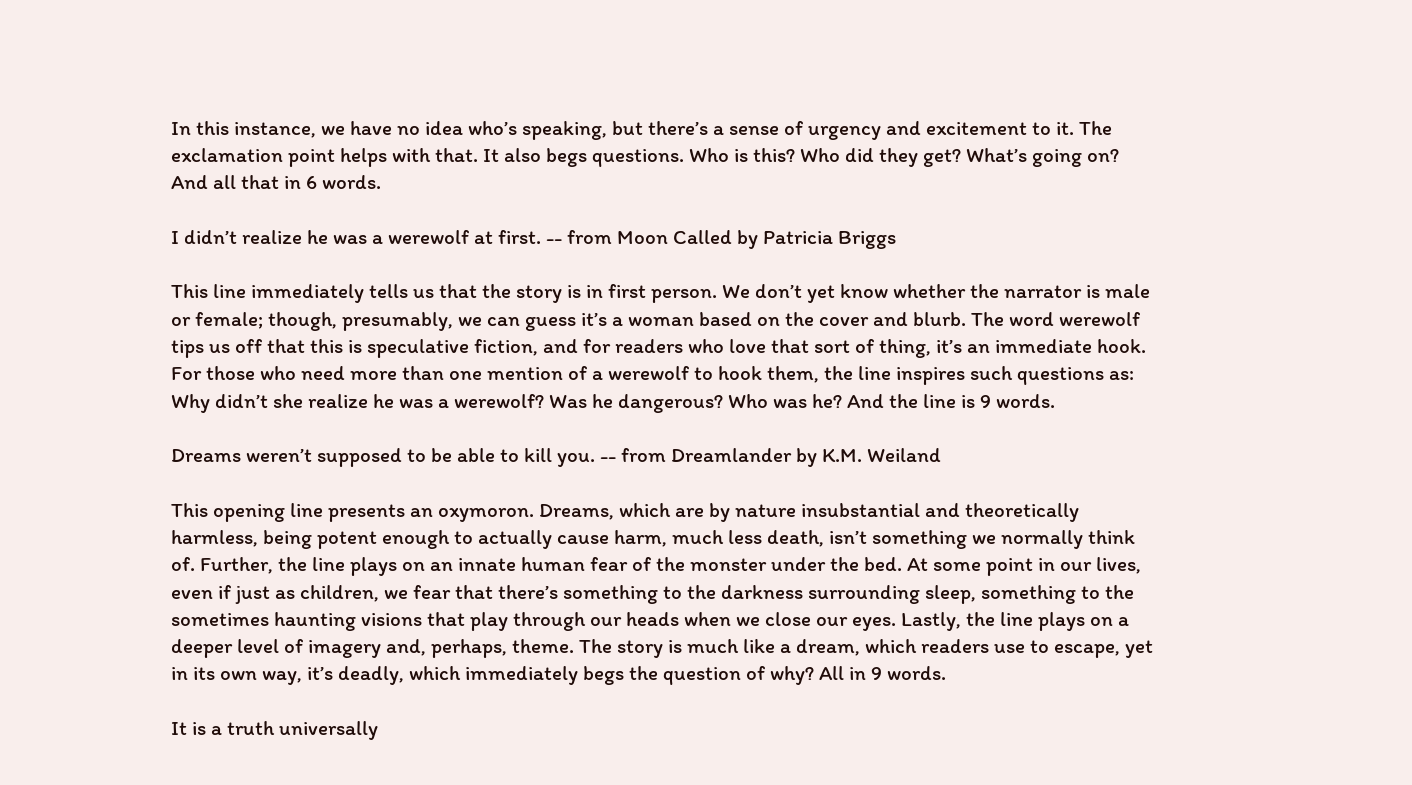In this instance, we have no idea who’s speaking, but there’s a sense of urgency and excitement to it. The exclamation point helps with that. It also begs questions. Who is this? Who did they get? What’s going on? And all that in 6 words.

I didn’t realize he was a werewolf at first. -- from Moon Called by Patricia Briggs

This line immediately tells us that the story is in first person. We don’t yet know whether the narrator is male or female; though, presumably, we can guess it’s a woman based on the cover and blurb. The word werewolf tips us off that this is speculative fiction, and for readers who love that sort of thing, it’s an immediate hook. For those who need more than one mention of a werewolf to hook them, the line inspires such questions as: Why didn’t she realize he was a werewolf? Was he dangerous? Who was he? And the line is 9 words.

Dreams weren’t supposed to be able to kill you. -- from Dreamlander by K.M. Weiland

This opening line presents an oxymoron. Dreams, which are by nature insubstantial and theoretically harmless, being potent enough to actually cause harm, much less death, isn’t something we normally think of. Further, the line plays on an innate human fear of the monster under the bed. At some point in our lives, even if just as children, we fear that there’s something to the darkness surrounding sleep, something to the sometimes haunting visions that play through our heads when we close our eyes. Lastly, the line plays on a deeper level of imagery and, perhaps, theme. The story is much like a dream, which readers use to escape, yet in its own way, it’s deadly, which immediately begs the question of why? All in 9 words.

It is a truth universally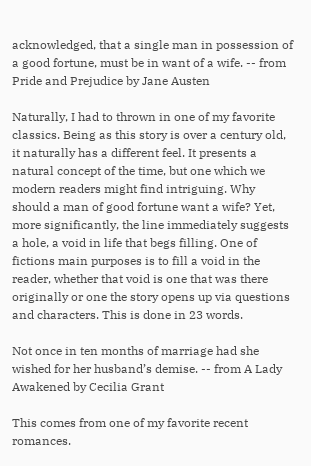acknowledged, that a single man in possession of a good fortune, must be in want of a wife. -- from Pride and Prejudice by Jane Austen

Naturally, I had to thrown in one of my favorite classics. Being as this story is over a century old, it naturally has a different feel. It presents a natural concept of the time, but one which we modern readers might find intriguing. Why should a man of good fortune want a wife? Yet, more significantly, the line immediately suggests a hole, a void in life that begs filling. One of fictions main purposes is to fill a void in the reader, whether that void is one that was there originally or one the story opens up via questions and characters. This is done in 23 words.

Not once in ten months of marriage had she wished for her husband’s demise. -- from A Lady Awakened by Cecilia Grant

This comes from one of my favorite recent romances.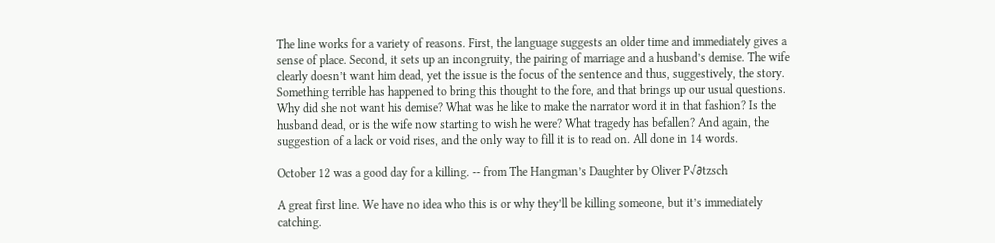The line works for a variety of reasons. First, the language suggests an older time and immediately gives a sense of place. Second, it sets up an incongruity, the pairing of marriage and a husband’s demise. The wife clearly doesn’t want him dead, yet the issue is the focus of the sentence and thus, suggestively, the story. Something terrible has happened to bring this thought to the fore, and that brings up our usual questions. Why did she not want his demise? What was he like to make the narrator word it in that fashion? Is the husband dead, or is the wife now starting to wish he were? What tragedy has befallen? And again, the suggestion of a lack or void rises, and the only way to fill it is to read on. All done in 14 words.

October 12 was a good day for a killing. -- from The Hangman’s Daughter by Oliver P√∂tzsch

A great first line. We have no idea who this is or why they’ll be killing someone, but it’s immediately catching.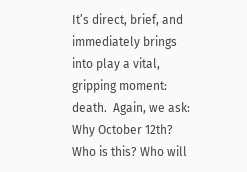It’s direct, brief, and immediately brings into play a vital, gripping moment: death.  Again, we ask: Why October 12th? Who is this? Who will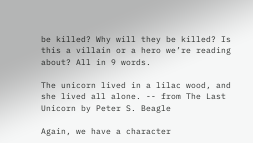be killed? Why will they be killed? Is this a villain or a hero we’re reading about? All in 9 words.

The unicorn lived in a lilac wood, and she lived all alone. -- from The Last Unicorn by Peter S. Beagle

Again, we have a character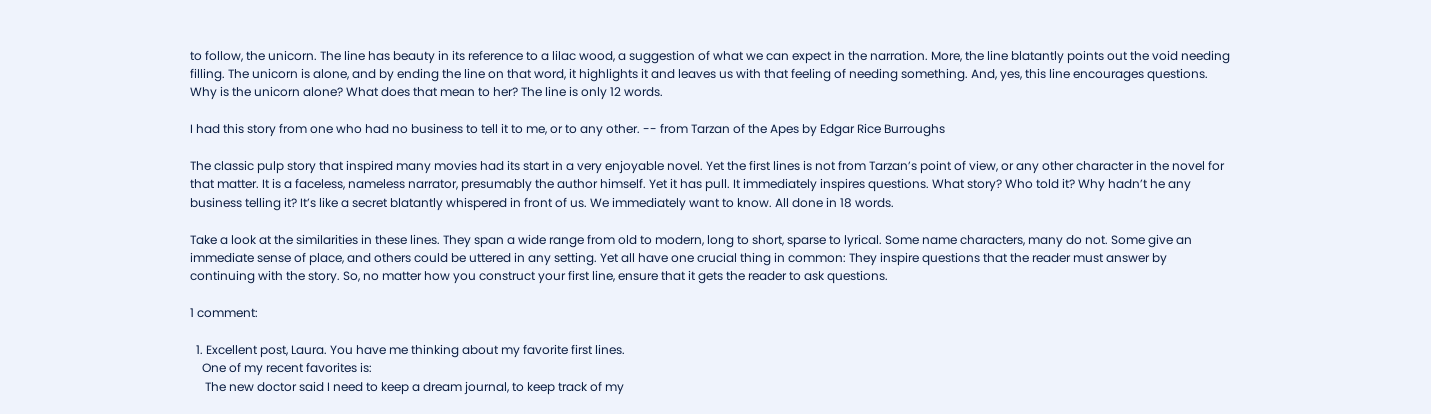to follow, the unicorn. The line has beauty in its reference to a lilac wood, a suggestion of what we can expect in the narration. More, the line blatantly points out the void needing filling. The unicorn is alone, and by ending the line on that word, it highlights it and leaves us with that feeling of needing something. And, yes, this line encourages questions. Why is the unicorn alone? What does that mean to her? The line is only 12 words.

I had this story from one who had no business to tell it to me, or to any other. -- from Tarzan of the Apes by Edgar Rice Burroughs

The classic pulp story that inspired many movies had its start in a very enjoyable novel. Yet the first lines is not from Tarzan’s point of view, or any other character in the novel for that matter. It is a faceless, nameless narrator, presumably the author himself. Yet it has pull. It immediately inspires questions. What story? Who told it? Why hadn’t he any business telling it? It’s like a secret blatantly whispered in front of us. We immediately want to know. All done in 18 words.

Take a look at the similarities in these lines. They span a wide range from old to modern, long to short, sparse to lyrical. Some name characters, many do not. Some give an immediate sense of place, and others could be uttered in any setting. Yet all have one crucial thing in common: They inspire questions that the reader must answer by continuing with the story. So, no matter how you construct your first line, ensure that it gets the reader to ask questions.

1 comment:

  1. Excellent post, Laura. You have me thinking about my favorite first lines.
    One of my recent favorites is:
     The new doctor said I need to keep a dream journal, to keep track of my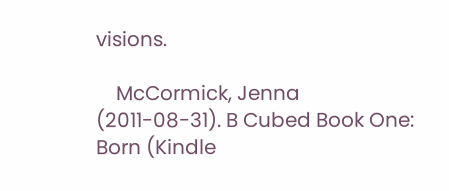visions.

    McCormick, Jenna (2011-08-31). B Cubed Book One: Born (Kindle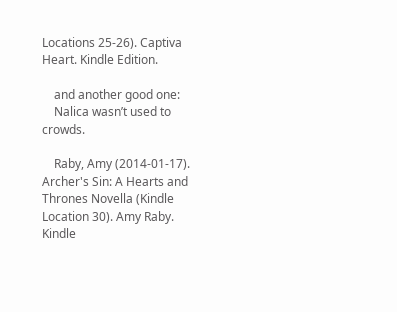Locations 25-26). Captiva Heart. Kindle Edition.

    and another good one:
    Nalica wasn’t used to crowds.

    Raby, Amy (2014-01-17). Archer's Sin: A Hearts and Thrones Novella (Kindle Location 30). Amy Raby. Kindle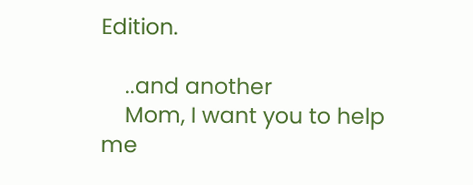Edition.

    ..and another
    Mom, I want you to help me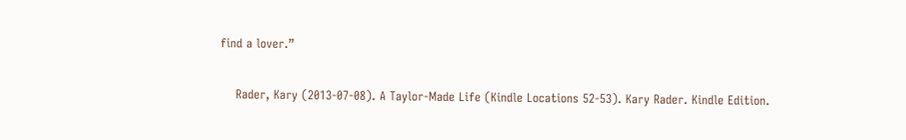find a lover.”

    Rader, Kary (2013-07-08). A Taylor-Made Life (Kindle Locations 52-53). Kary Rader. Kindle Edition.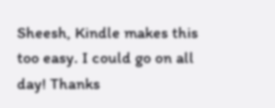Sheesh, Kindle makes this too easy. I could go on all day! Thanks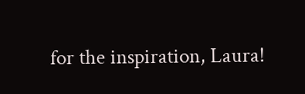for the inspiration, Laura!